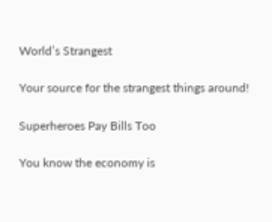World’s Strangest

Your source for the strangest things around!

Superheroes Pay Bills Too

You know the economy is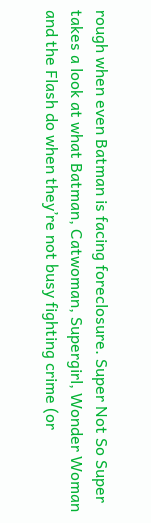rough when even Batman is facing foreclosure. Super Not So Super takes a look at what Batman, Catwoman, Supergirl, Wonder Woman and the Flash do when they’re not busy fighting crime (or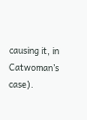causing it, in Catwoman’s case).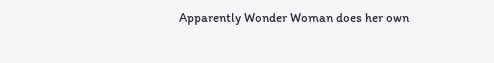Apparently Wonder Woman does her own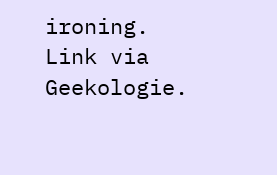ironing. Link via Geekologie.